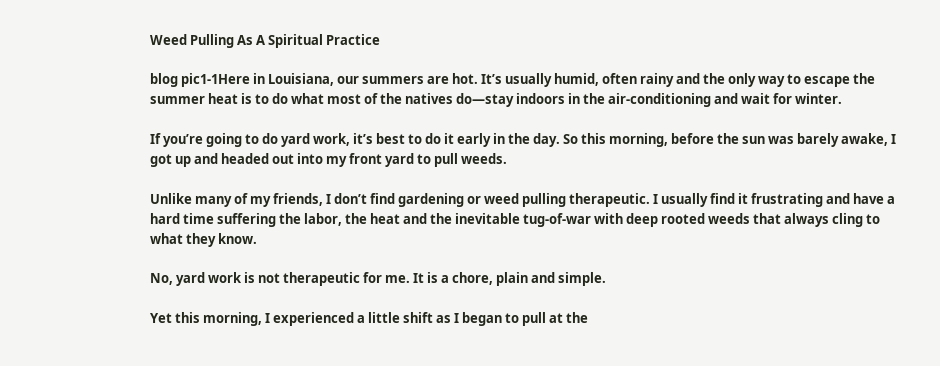Weed Pulling As A Spiritual Practice

blog pic1-1Here in Louisiana, our summers are hot. It’s usually humid, often rainy and the only way to escape the summer heat is to do what most of the natives do—stay indoors in the air-conditioning and wait for winter.

If you’re going to do yard work, it’s best to do it early in the day. So this morning, before the sun was barely awake, I got up and headed out into my front yard to pull weeds.

Unlike many of my friends, I don’t find gardening or weed pulling therapeutic. I usually find it frustrating and have a hard time suffering the labor, the heat and the inevitable tug-of-war with deep rooted weeds that always cling to what they know.

No, yard work is not therapeutic for me. It is a chore, plain and simple.

Yet this morning, I experienced a little shift as I began to pull at the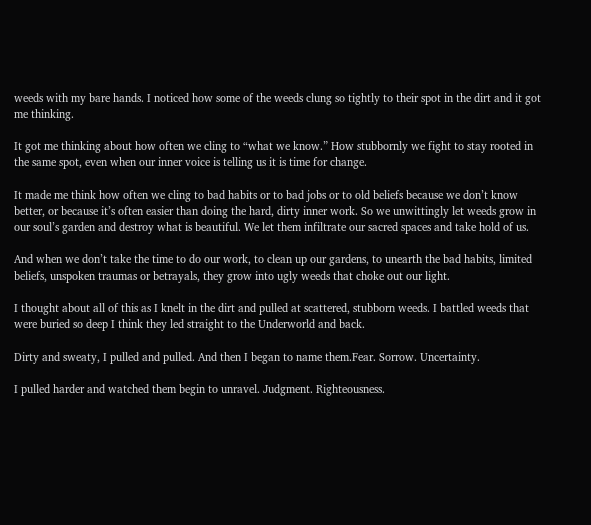weeds with my bare hands. I noticed how some of the weeds clung so tightly to their spot in the dirt and it got me thinking.

It got me thinking about how often we cling to “what we know.” How stubbornly we fight to stay rooted in the same spot, even when our inner voice is telling us it is time for change.

It made me think how often we cling to bad habits or to bad jobs or to old beliefs because we don’t know better, or because it’s often easier than doing the hard, dirty inner work. So we unwittingly let weeds grow in our soul’s garden and destroy what is beautiful. We let them infiltrate our sacred spaces and take hold of us.

And when we don’t take the time to do our work, to clean up our gardens, to unearth the bad habits, limited beliefs, unspoken traumas or betrayals, they grow into ugly weeds that choke out our light.

I thought about all of this as I knelt in the dirt and pulled at scattered, stubborn weeds. I battled weeds that were buried so deep I think they led straight to the Underworld and back.

Dirty and sweaty, I pulled and pulled. And then I began to name them.Fear. Sorrow. Uncertainty.

I pulled harder and watched them begin to unravel. Judgment. Righteousness.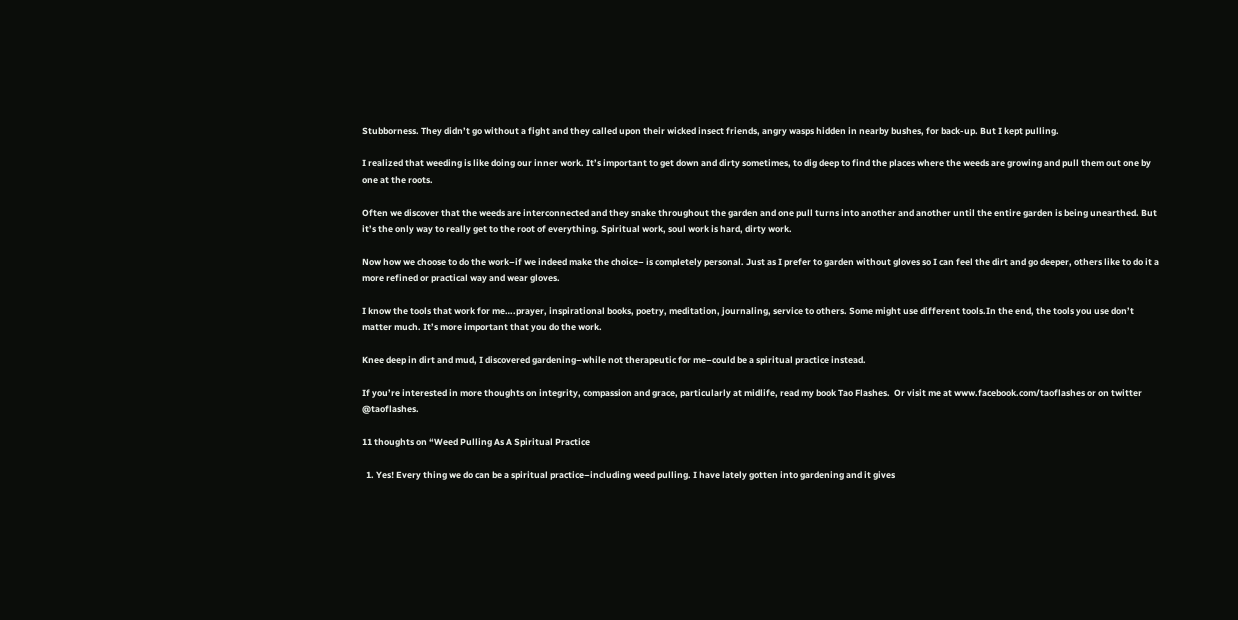Stubborness. They didn’t go without a fight and they called upon their wicked insect friends, angry wasps hidden in nearby bushes, for back-up. But I kept pulling.

I realized that weeding is like doing our inner work. It’s important to get down and dirty sometimes, to dig deep to find the places where the weeds are growing and pull them out one by one at the roots.

Often we discover that the weeds are interconnected and they snake throughout the garden and one pull turns into another and another until the entire garden is being unearthed. But it’s the only way to really get to the root of everything. Spiritual work, soul work is hard, dirty work.

Now how we choose to do the work–if we indeed make the choice– is completely personal. Just as I prefer to garden without gloves so I can feel the dirt and go deeper, others like to do it a more refined or practical way and wear gloves.

I know the tools that work for me….prayer, inspirational books, poetry, meditation, journaling, service to others. Some might use different tools.In the end, the tools you use don’t matter much. It’s more important that you do the work.

Knee deep in dirt and mud, I discovered gardening–while not therapeutic for me–could be a spiritual practice instead.

If you’re interested in more thoughts on integrity, compassion and grace, particularly at midlife, read my book Tao Flashes.  Or visit me at www.facebook.com/taoflashes or on twitter @taoflashes.

11 thoughts on “Weed Pulling As A Spiritual Practice

  1. Yes! Every thing we do can be a spiritual practice–including weed pulling. I have lately gotten into gardening and it gives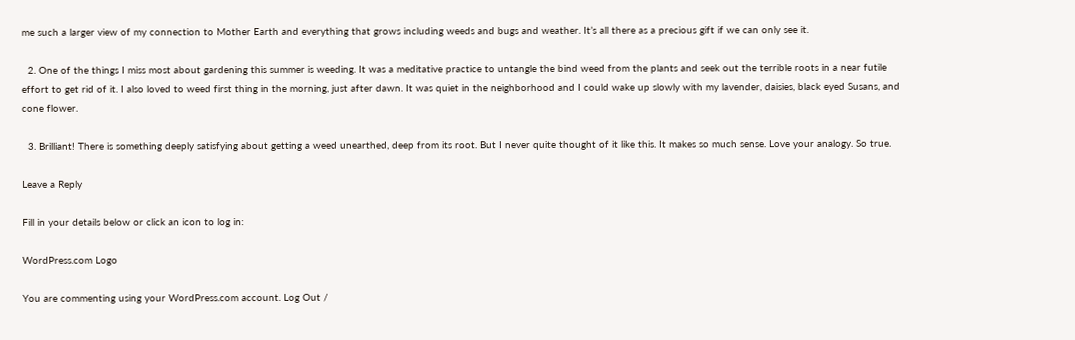me such a larger view of my connection to Mother Earth and everything that grows including weeds and bugs and weather. It’s all there as a precious gift if we can only see it.

  2. One of the things I miss most about gardening this summer is weeding. It was a meditative practice to untangle the bind weed from the plants and seek out the terrible roots in a near futile effort to get rid of it. I also loved to weed first thing in the morning, just after dawn. It was quiet in the neighborhood and I could wake up slowly with my lavender, daisies, black eyed Susans, and cone flower.

  3. Brilliant! There is something deeply satisfying about getting a weed unearthed, deep from its root. But I never quite thought of it like this. It makes so much sense. Love your analogy. So true.

Leave a Reply

Fill in your details below or click an icon to log in:

WordPress.com Logo

You are commenting using your WordPress.com account. Log Out /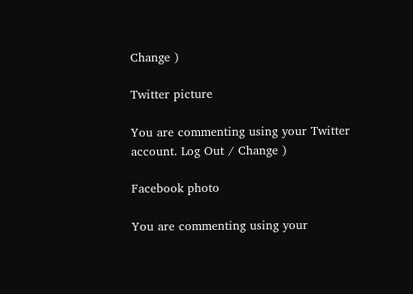Change )

Twitter picture

You are commenting using your Twitter account. Log Out / Change )

Facebook photo

You are commenting using your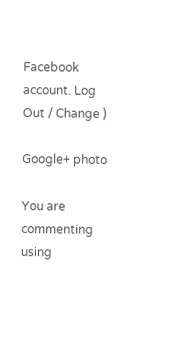Facebook account. Log Out / Change )

Google+ photo

You are commenting using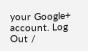your Google+ account. Log Out /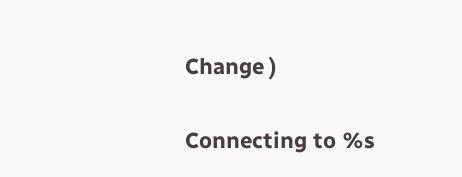Change )

Connecting to %s